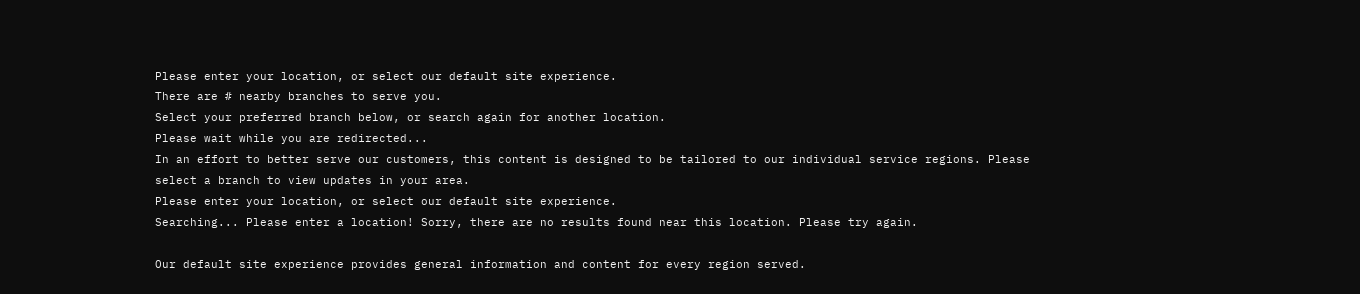Please enter your location, or select our default site experience.
There are # nearby branches to serve you.
Select your preferred branch below, or search again for another location.
Please wait while you are redirected...
In an effort to better serve our customers, this content is designed to be tailored to our individual service regions. Please select a branch to view updates in your area.
Please enter your location, or select our default site experience.
Searching... Please enter a location! Sorry, there are no results found near this location. Please try again.

Our default site experience provides general information and content for every region served.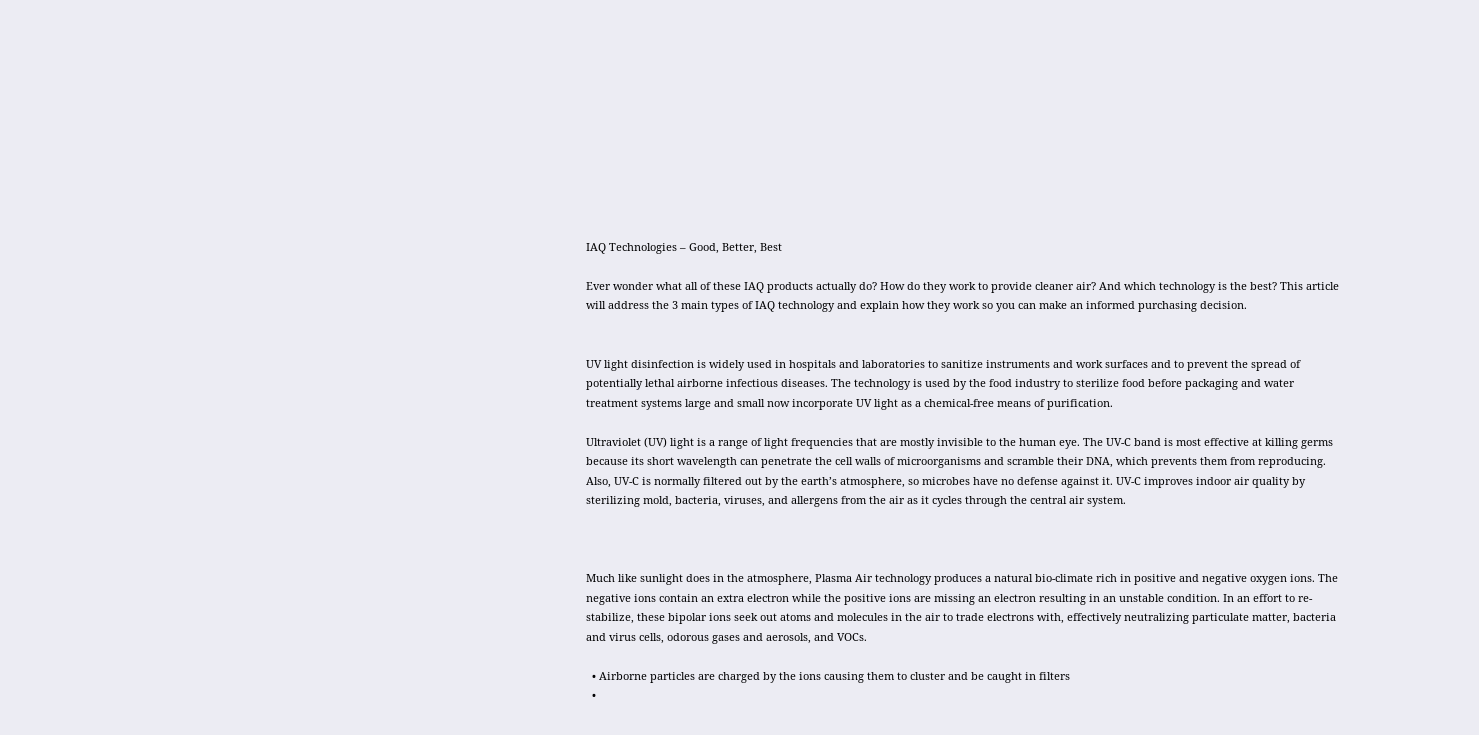IAQ Technologies – Good, Better, Best

Ever wonder what all of these IAQ products actually do? How do they work to provide cleaner air? And which technology is the best? This article will address the 3 main types of IAQ technology and explain how they work so you can make an informed purchasing decision.


UV light disinfection is widely used in hospitals and laboratories to sanitize instruments and work surfaces and to prevent the spread of potentially lethal airborne infectious diseases. The technology is used by the food industry to sterilize food before packaging and water treatment systems large and small now incorporate UV light as a chemical-free means of purification.

Ultraviolet (UV) light is a range of light frequencies that are mostly invisible to the human eye. The UV-C band is most effective at killing germs because its short wavelength can penetrate the cell walls of microorganisms and scramble their DNA, which prevents them from reproducing. Also, UV-C is normally filtered out by the earth’s atmosphere, so microbes have no defense against it. UV-C improves indoor air quality by sterilizing mold, bacteria, viruses, and allergens from the air as it cycles through the central air system.



Much like sunlight does in the atmosphere, Plasma Air technology produces a natural bio-climate rich in positive and negative oxygen ions. The negative ions contain an extra electron while the positive ions are missing an electron resulting in an unstable condition. In an effort to re-stabilize, these bipolar ions seek out atoms and molecules in the air to trade electrons with, effectively neutralizing particulate matter, bacteria and virus cells, odorous gases and aerosols, and VOCs.

  • Airborne particles are charged by the ions causing them to cluster and be caught in filters
  •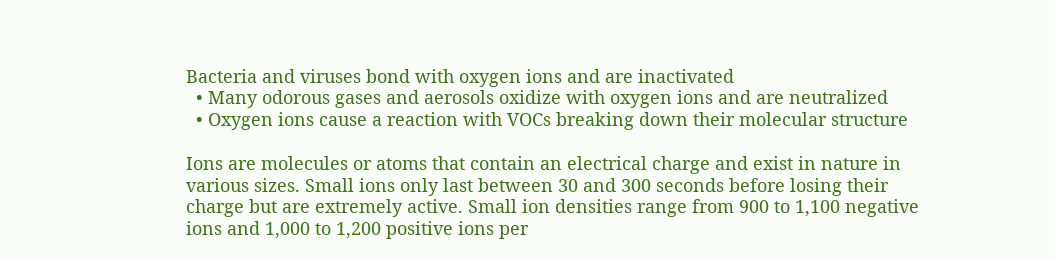Bacteria and viruses bond with oxygen ions and are inactivated
  • Many odorous gases and aerosols oxidize with oxygen ions and are neutralized
  • Oxygen ions cause a reaction with VOCs breaking down their molecular structure

Ions are molecules or atoms that contain an electrical charge and exist in nature in various sizes. Small ions only last between 30 and 300 seconds before losing their charge but are extremely active. Small ion densities range from 900 to 1,100 negative ions and 1,000 to 1,200 positive ions per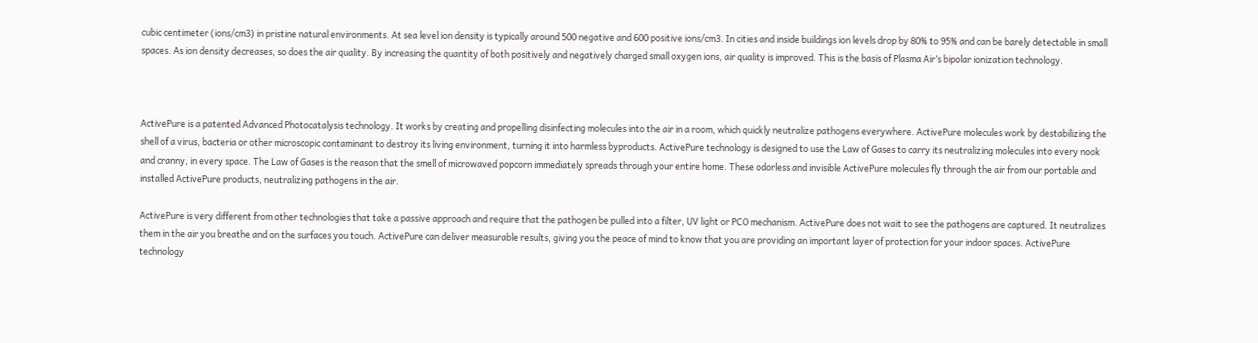cubic centimeter (ions/cm3) in pristine natural environments. At sea level ion density is typically around 500 negative and 600 positive ions/cm3. In cities and inside buildings ion levels drop by 80% to 95% and can be barely detectable in small spaces. As ion density decreases, so does the air quality. By increasing the quantity of both positively and negatively charged small oxygen ions, air quality is improved. This is the basis of Plasma Air’s bipolar ionization technology.



ActivePure is a patented Advanced Photocatalysis technology. It works by creating and propelling disinfecting molecules into the air in a room, which quickly neutralize pathogens everywhere. ActivePure molecules work by destabilizing the shell of a virus, bacteria or other microscopic contaminant to destroy its living environment, turning it into harmless byproducts. ActivePure technology is designed to use the Law of Gases to carry its neutralizing molecules into every nook and cranny, in every space. The Law of Gases is the reason that the smell of microwaved popcorn immediately spreads through your entire home. These odorless and invisible ActivePure molecules fly through the air from our portable and installed ActivePure products, neutralizing pathogens in the air.

ActivePure is very different from other technologies that take a passive approach and require that the pathogen be pulled into a filter, UV light or PCO mechanism. ActivePure does not wait to see the pathogens are captured. It neutralizes them in the air you breathe and on the surfaces you touch. ActivePure can deliver measurable results, giving you the peace of mind to know that you are providing an important layer of protection for your indoor spaces. ActivePure technology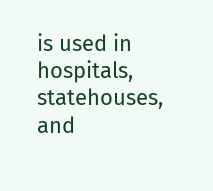is used in hospitals, statehouses, and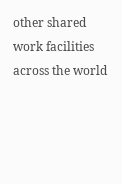other shared work facilities across the world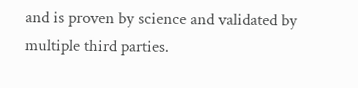and is proven by science and validated by multiple third parties.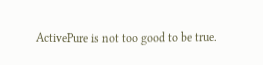ActivePure is not too good to be true.